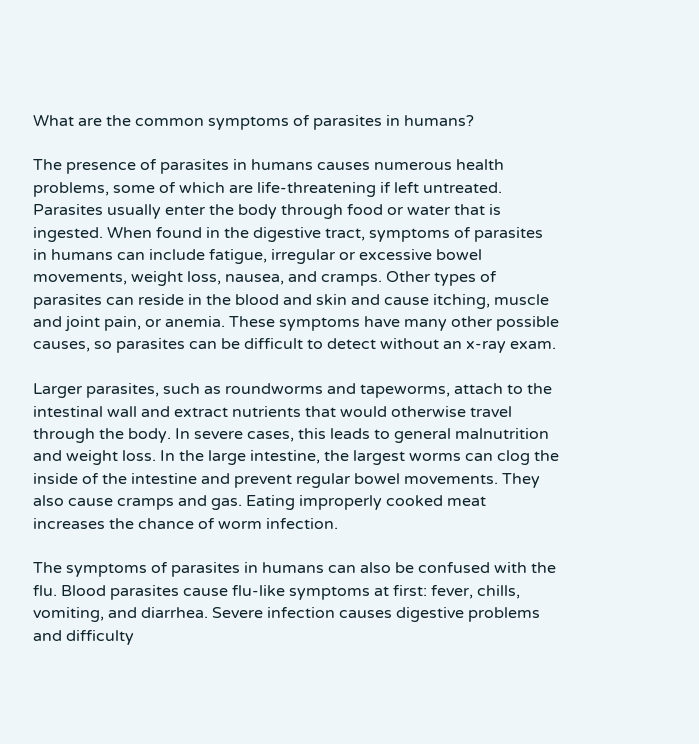What are the common symptoms of parasites in humans?

The presence of parasites in humans causes numerous health problems, some of which are life-threatening if left untreated. Parasites usually enter the body through food or water that is ingested. When found in the digestive tract, symptoms of parasites in humans can include fatigue, irregular or excessive bowel movements, weight loss, nausea, and cramps. Other types of parasites can reside in the blood and skin and cause itching, muscle and joint pain, or anemia. These symptoms have many other possible causes, so parasites can be difficult to detect without an x-ray exam.

Larger parasites, such as roundworms and tapeworms, attach to the intestinal wall and extract nutrients that would otherwise travel through the body. In severe cases, this leads to general malnutrition and weight loss. In the large intestine, the largest worms can clog the inside of the intestine and prevent regular bowel movements. They also cause cramps and gas. Eating improperly cooked meat increases the chance of worm infection.

The symptoms of parasites in humans can also be confused with the flu. Blood parasites cause flu-like symptoms at first: fever, chills, vomiting, and diarrhea. Severe infection causes digestive problems and difficulty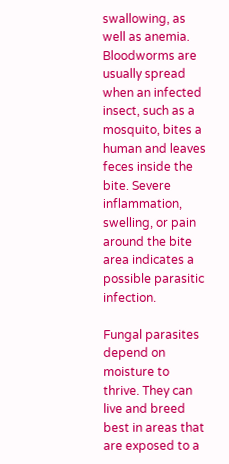swallowing, as well as anemia. Bloodworms are usually spread when an infected insect, such as a mosquito, bites a human and leaves feces inside the bite. Severe inflammation, swelling, or pain around the bite area indicates a possible parasitic infection.

Fungal parasites depend on moisture to thrive. They can live and breed best in areas that are exposed to a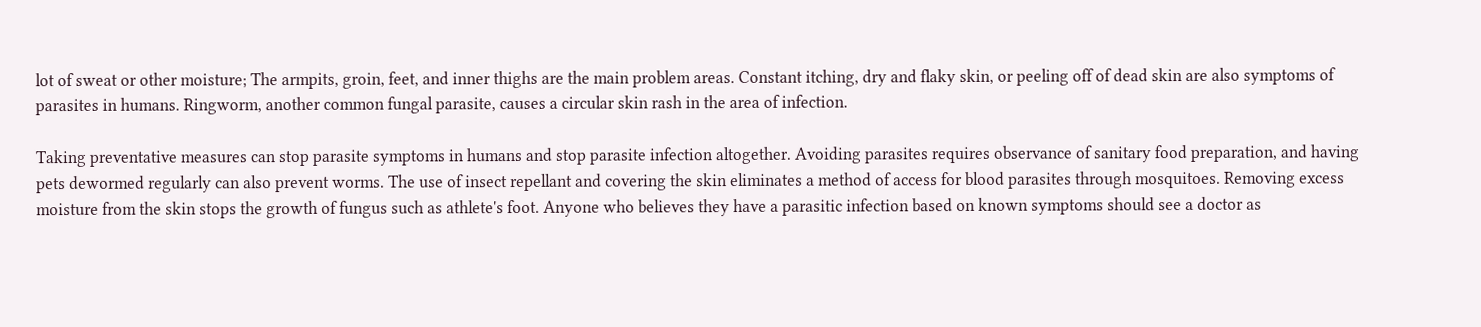lot of sweat or other moisture; The armpits, groin, feet, and inner thighs are the main problem areas. Constant itching, dry and flaky skin, or peeling off of dead skin are also symptoms of parasites in humans. Ringworm, another common fungal parasite, causes a circular skin rash in the area of infection.

Taking preventative measures can stop parasite symptoms in humans and stop parasite infection altogether. Avoiding parasites requires observance of sanitary food preparation, and having pets dewormed regularly can also prevent worms. The use of insect repellant and covering the skin eliminates a method of access for blood parasites through mosquitoes. Removing excess moisture from the skin stops the growth of fungus such as athlete's foot. Anyone who believes they have a parasitic infection based on known symptoms should see a doctor as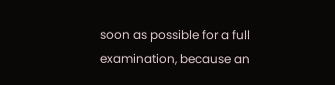soon as possible for a full examination, because an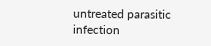untreated parasitic infection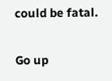could be fatal.

Go up